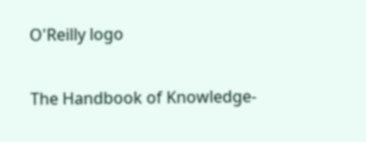O'Reilly logo

The Handbook of Knowledge-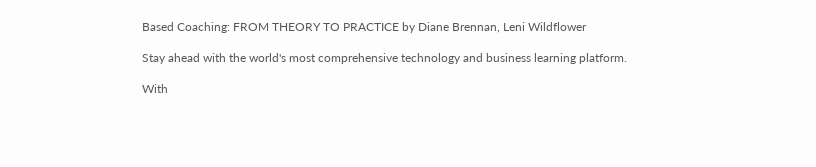Based Coaching: FROM THEORY TO PRACTICE by Diane Brennan, Leni Wildflower

Stay ahead with the world's most comprehensive technology and business learning platform.

With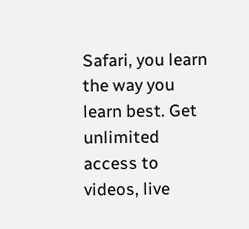Safari, you learn the way you learn best. Get unlimited access to videos, live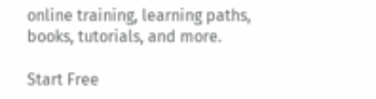online training, learning paths, books, tutorials, and more.

Start Free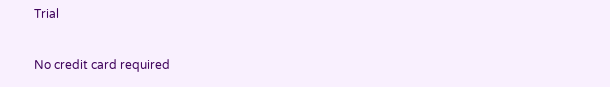Trial

No credit card required